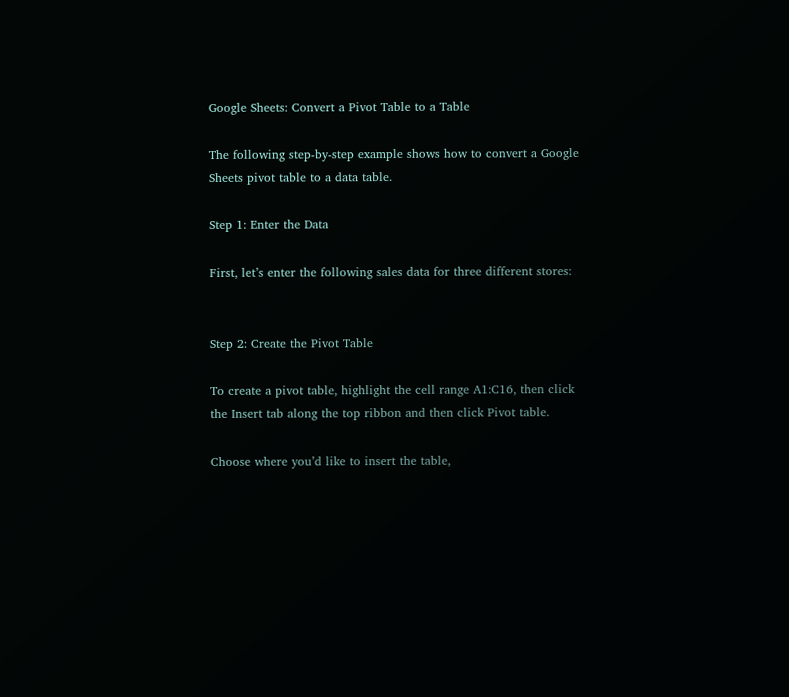Google Sheets: Convert a Pivot Table to a Table

The following step-by-step example shows how to convert a Google Sheets pivot table to a data table.

Step 1: Enter the Data

First, let’s enter the following sales data for three different stores:


Step 2: Create the Pivot Table

To create a pivot table, highlight the cell range A1:C16, then click the Insert tab along the top ribbon and then click Pivot table.

Choose where you’d like to insert the table,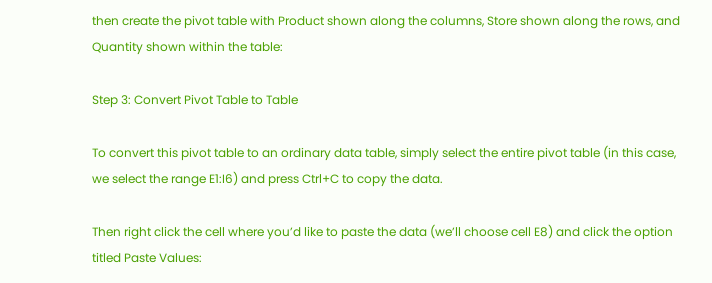then create the pivot table with Product shown along the columns, Store shown along the rows, and Quantity shown within the table:

Step 3: Convert Pivot Table to Table

To convert this pivot table to an ordinary data table, simply select the entire pivot table (in this case, we select the range E1:I6) and press Ctrl+C to copy the data.

Then right click the cell where you’d like to paste the data (we’ll choose cell E8) and click the option titled Paste Values: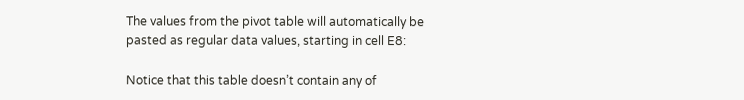The values from the pivot table will automatically be pasted as regular data values, starting in cell E8:

Notice that this table doesn’t contain any of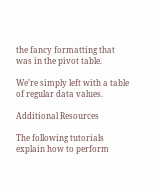the fancy formatting that was in the pivot table.

We’re simply left with a table of regular data values.

Additional Resources

The following tutorials explain how to perform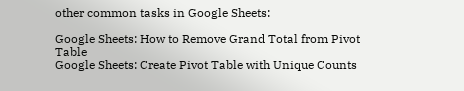other common tasks in Google Sheets:

Google Sheets: How to Remove Grand Total from Pivot Table
Google Sheets: Create Pivot Table with Unique Counts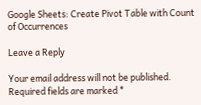Google Sheets: Create Pivot Table with Count of Occurrences

Leave a Reply

Your email address will not be published. Required fields are marked *